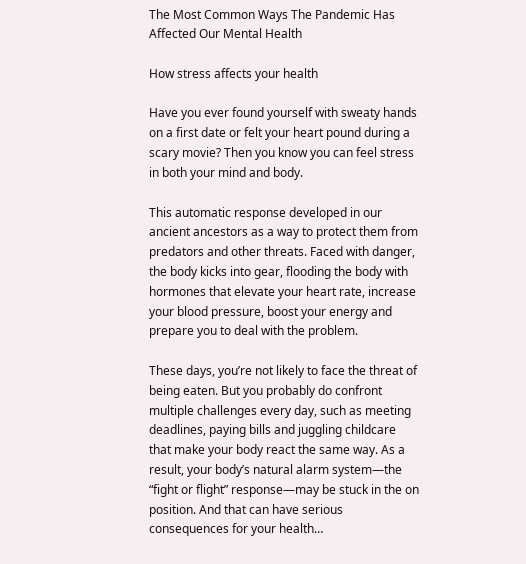The Most Common Ways The Pandemic Has Affected Our Mental Health

How stress affects your health

Have you ever found yourself with sweaty hands on a first date or felt your heart pound during a scary movie? Then you know you can feel stress in both your mind and body.

This automatic response developed in our ancient ancestors as a way to protect them from predators and other threats. Faced with danger, the body kicks into gear, flooding the body with hormones that elevate your heart rate, increase your blood pressure, boost your energy and prepare you to deal with the problem.

These days, you’re not likely to face the threat of being eaten. But you probably do confront multiple challenges every day, such as meeting deadlines, paying bills and juggling childcare that make your body react the same way. As a result, your body’s natural alarm system—the “fight or flight” response—may be stuck in the on position. And that can have serious consequences for your health…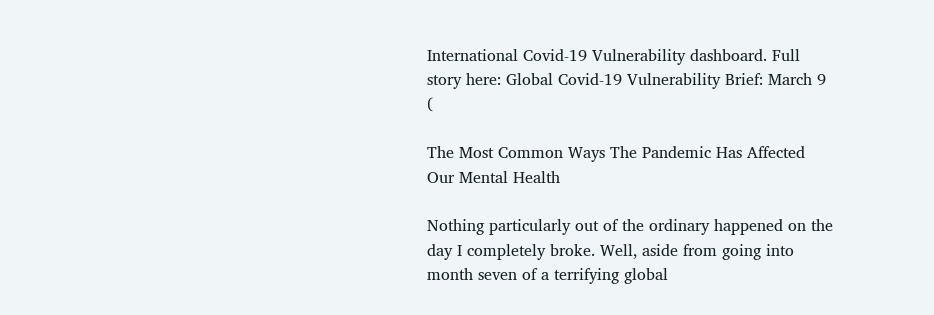International Covid-19 Vulnerability dashboard. Full story here: Global Covid-19 Vulnerability Brief: March 9 (

The Most Common Ways The Pandemic Has Affected Our Mental Health

Nothing particularly out of the ordinary happened on the day I completely broke. Well, aside from going into month seven of a terrifying global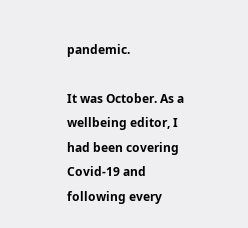pandemic.

It was October. As a wellbeing editor, I had been covering Covid-19 and following every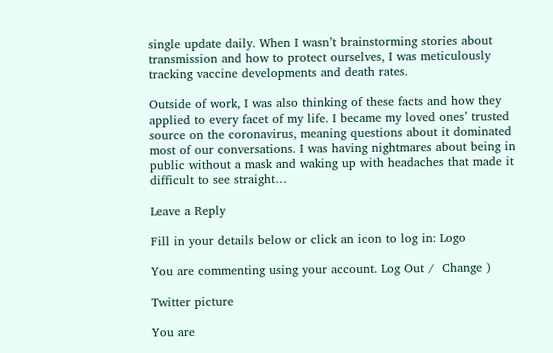single update daily. When I wasn’t brainstorming stories about transmission and how to protect ourselves, I was meticulously tracking vaccine developments and death rates.

Outside of work, I was also thinking of these facts and how they applied to every facet of my life. I became my loved ones’ trusted source on the coronavirus, meaning questions about it dominated most of our conversations. I was having nightmares about being in public without a mask and waking up with headaches that made it difficult to see straight…

Leave a Reply

Fill in your details below or click an icon to log in: Logo

You are commenting using your account. Log Out /  Change )

Twitter picture

You are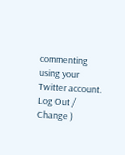commenting using your Twitter account. Log Out /  Change )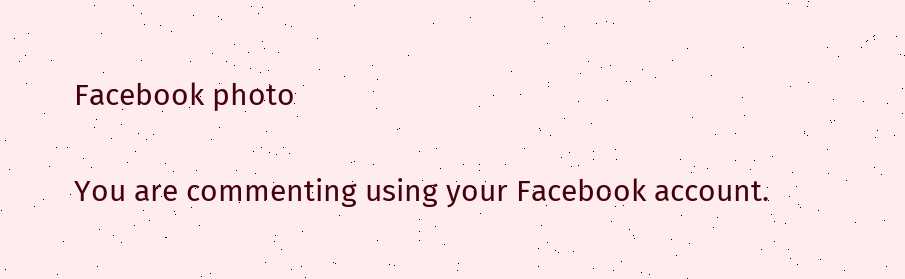Facebook photo

You are commenting using your Facebook account.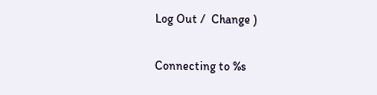Log Out /  Change )

Connecting to %s